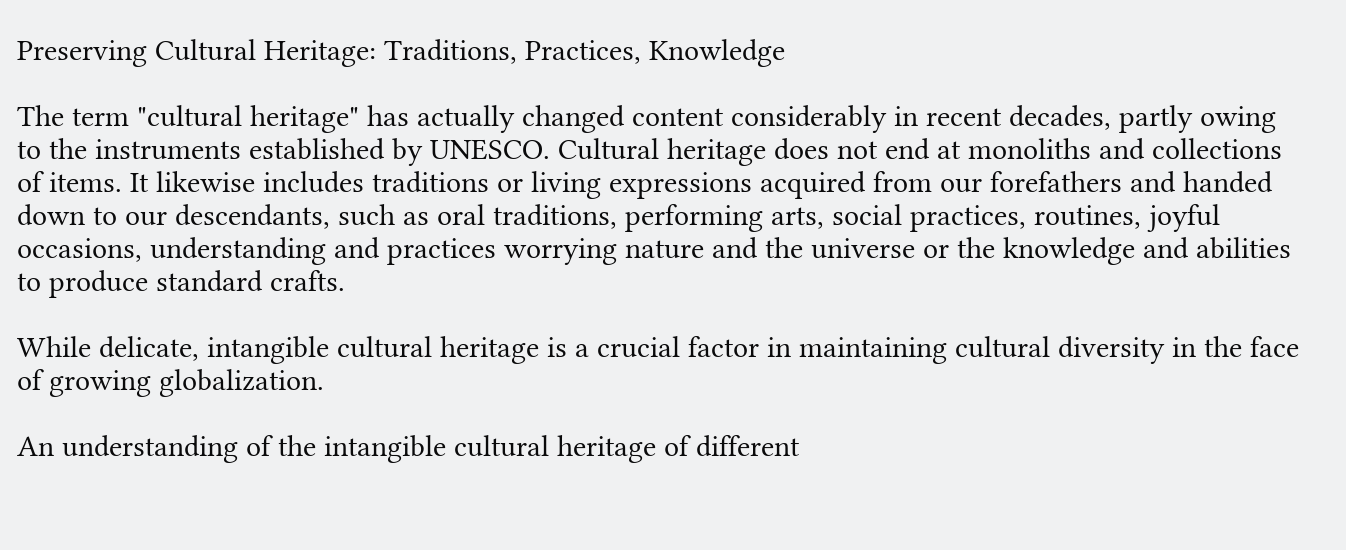Preserving Cultural Heritage: Traditions, Practices, Knowledge

The term "cultural heritage" has actually changed content considerably in recent decades, partly owing to the instruments established by UNESCO. Cultural heritage does not end at monoliths and collections of items. It likewise includes traditions or living expressions acquired from our forefathers and handed down to our descendants, such as oral traditions, performing arts, social practices, routines, joyful occasions, understanding and practices worrying nature and the universe or the knowledge and abilities to produce standard crafts.

While delicate, intangible cultural heritage is a crucial factor in maintaining cultural diversity in the face of growing globalization.

An understanding of the intangible cultural heritage of different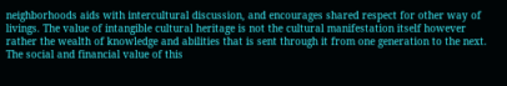neighborhoods aids with intercultural discussion, and encourages shared respect for other way of livings. The value of intangible cultural heritage is not the cultural manifestation itself however rather the wealth of knowledge and abilities that is sent through it from one generation to the next. The social and financial value of this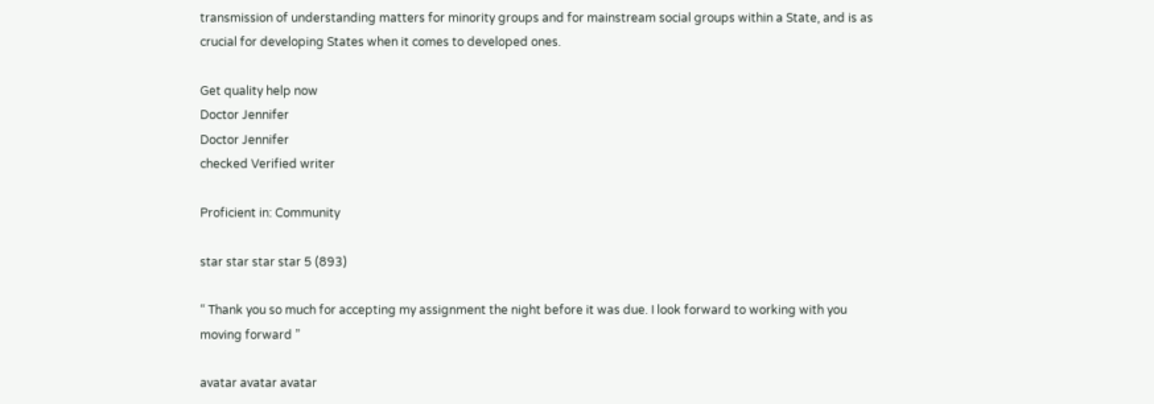transmission of understanding matters for minority groups and for mainstream social groups within a State, and is as crucial for developing States when it comes to developed ones.

Get quality help now
Doctor Jennifer
Doctor Jennifer
checked Verified writer

Proficient in: Community

star star star star 5 (893)

“ Thank you so much for accepting my assignment the night before it was due. I look forward to working with you moving forward ”

avatar avatar avatar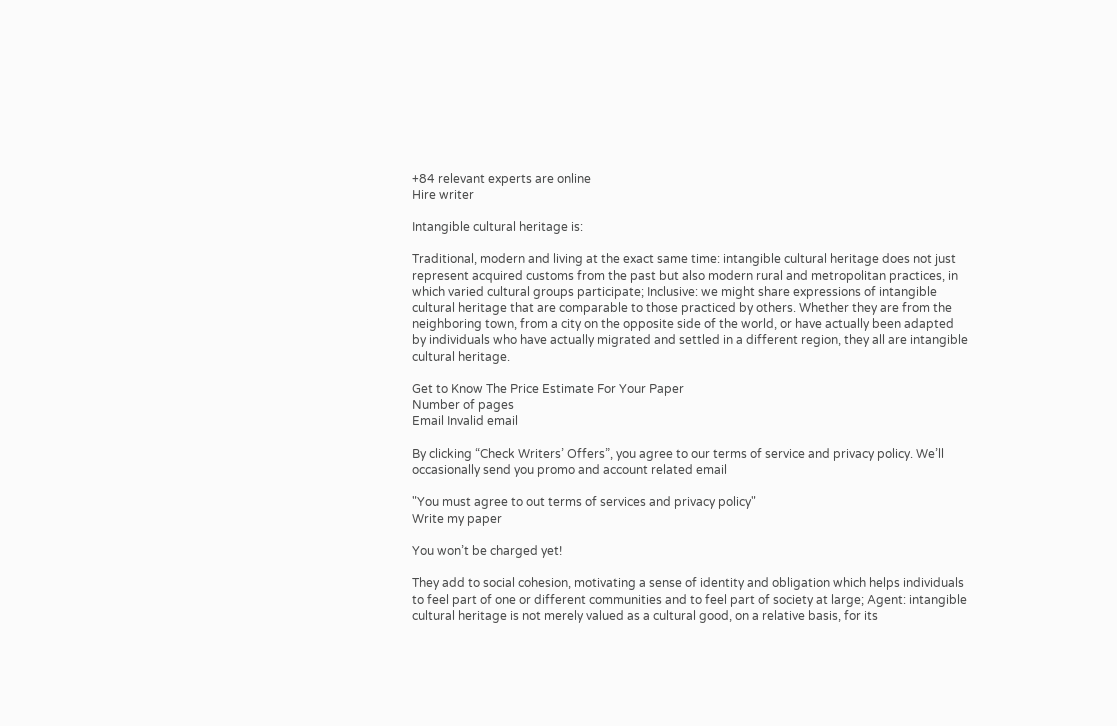+84 relevant experts are online
Hire writer

Intangible cultural heritage is:

Traditional, modern and living at the exact same time: intangible cultural heritage does not just represent acquired customs from the past but also modern rural and metropolitan practices, in which varied cultural groups participate; Inclusive: we might share expressions of intangible cultural heritage that are comparable to those practiced by others. Whether they are from the neighboring town, from a city on the opposite side of the world, or have actually been adapted by individuals who have actually migrated and settled in a different region, they all are intangible cultural heritage.

Get to Know The Price Estimate For Your Paper
Number of pages
Email Invalid email

By clicking “Check Writers’ Offers”, you agree to our terms of service and privacy policy. We’ll occasionally send you promo and account related email

"You must agree to out terms of services and privacy policy"
Write my paper

You won’t be charged yet!

They add to social cohesion, motivating a sense of identity and obligation which helps individuals to feel part of one or different communities and to feel part of society at large; Agent: intangible cultural heritage is not merely valued as a cultural good, on a relative basis, for its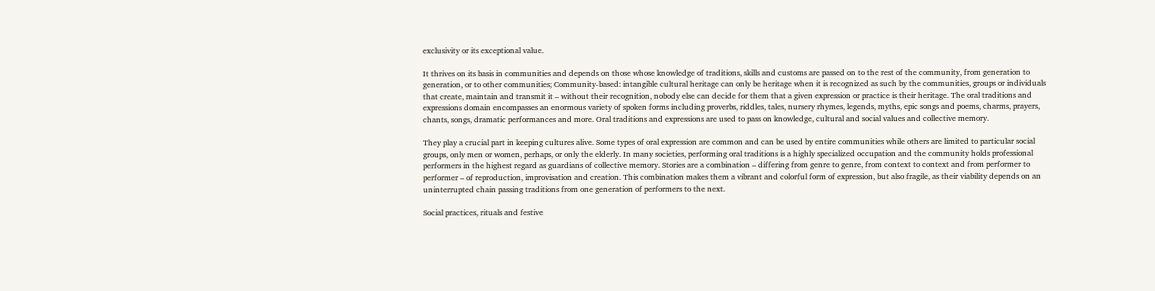exclusivity or its exceptional value.

It thrives on its basis in communities and depends on those whose knowledge of traditions, skills and customs are passed on to the rest of the community, from generation to generation, or to other communities; Community-based: intangible cultural heritage can only be heritage when it is recognized as such by the communities, groups or individuals that create, maintain and transmit it – without their recognition, nobody else can decide for them that a given expression or practice is their heritage. The oral traditions and expressions domain encompasses an enormous variety of spoken forms including proverbs, riddles, tales, nursery rhymes, legends, myths, epic songs and poems, charms, prayers, chants, songs, dramatic performances and more. Oral traditions and expressions are used to pass on knowledge, cultural and social values and collective memory.

They play a crucial part in keeping cultures alive. Some types of oral expression are common and can be used by entire communities while others are limited to particular social groups, only men or women, perhaps, or only the elderly. In many societies, performing oral traditions is a highly specialized occupation and the community holds professional performers in the highest regard as guardians of collective memory. Stories are a combination – differing from genre to genre, from context to context and from performer to performer – of reproduction, improvisation and creation. This combination makes them a vibrant and colorful form of expression, but also fragile, as their viability depends on an uninterrupted chain passing traditions from one generation of performers to the next.

Social practices, rituals and festive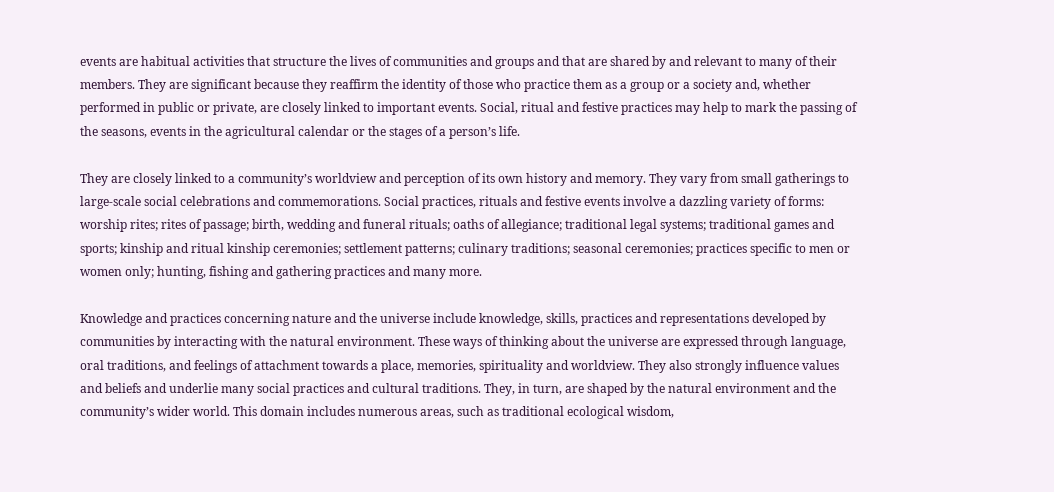events are habitual activities that structure the lives of communities and groups and that are shared by and relevant to many of their members. They are significant because they reaffirm the identity of those who practice them as a group or a society and, whether performed in public or private, are closely linked to important events. Social, ritual and festive practices may help to mark the passing of the seasons, events in the agricultural calendar or the stages of a person’s life.

They are closely linked to a community’s worldview and perception of its own history and memory. They vary from small gatherings to large-scale social celebrations and commemorations. Social practices, rituals and festive events involve a dazzling variety of forms: worship rites; rites of passage; birth, wedding and funeral rituals; oaths of allegiance; traditional legal systems; traditional games and sports; kinship and ritual kinship ceremonies; settlement patterns; culinary traditions; seasonal ceremonies; practices specific to men or women only; hunting, fishing and gathering practices and many more.

Knowledge and practices concerning nature and the universe include knowledge, skills, practices and representations developed by communities by interacting with the natural environment. These ways of thinking about the universe are expressed through language, oral traditions, and feelings of attachment towards a place, memories, spirituality and worldview. They also strongly influence values and beliefs and underlie many social practices and cultural traditions. They, in turn, are shaped by the natural environment and the community’s wider world. This domain includes numerous areas, such as traditional ecological wisdom,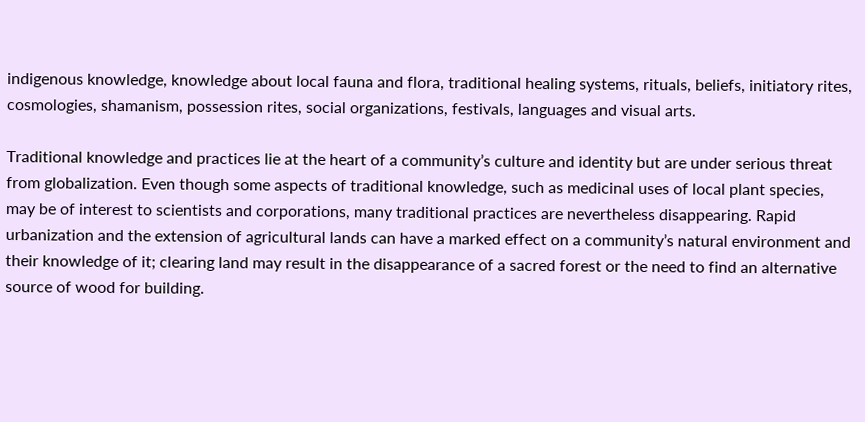indigenous knowledge, knowledge about local fauna and flora, traditional healing systems, rituals, beliefs, initiatory rites, cosmologies, shamanism, possession rites, social organizations, festivals, languages and visual arts.

Traditional knowledge and practices lie at the heart of a community’s culture and identity but are under serious threat from globalization. Even though some aspects of traditional knowledge, such as medicinal uses of local plant species, may be of interest to scientists and corporations, many traditional practices are nevertheless disappearing. Rapid urbanization and the extension of agricultural lands can have a marked effect on a community’s natural environment and their knowledge of it; clearing land may result in the disappearance of a sacred forest or the need to find an alternative source of wood for building.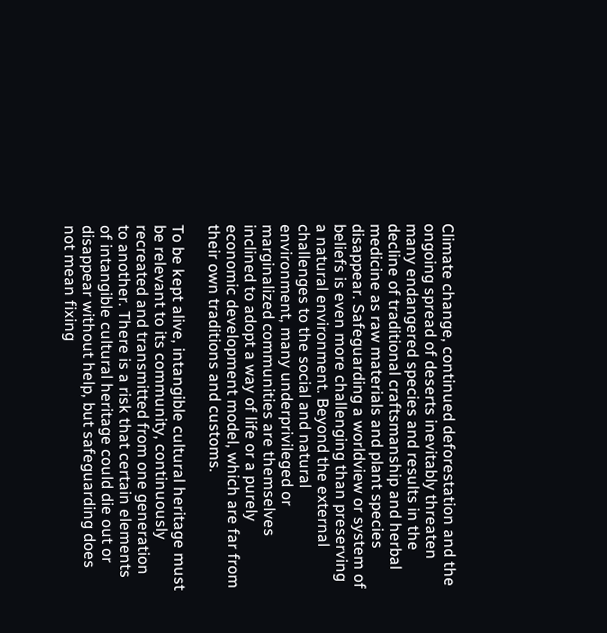Climate change, continued deforestation and the ongoing spread of deserts inevitably threaten many endangered species and results in the decline of traditional craftsmanship and herbal medicine as raw materials and plant species disappear. Safeguarding a worldview or system of beliefs is even more challenging than preserving a natural environment. Beyond the external challenges to the social and natural environment, many underprivileged or marginalized communities are themselves inclined to adopt a way of life or a purely economic development model, which are far from their own traditions and customs.

To be kept alive, intangible cultural heritage must be relevant to its community, continuously recreated and transmitted from one generation to another. There is a risk that certain elements of intangible cultural heritage could die out or disappear without help, but safeguarding does not mean fixing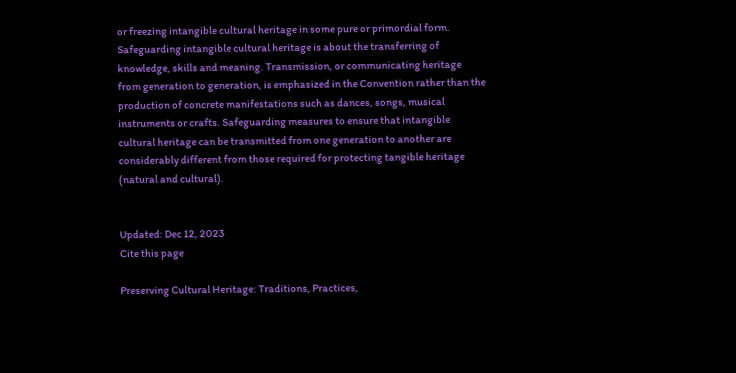or freezing intangible cultural heritage in some pure or primordial form. Safeguarding intangible cultural heritage is about the transferring of knowledge, skills and meaning. Transmission, or communicating heritage from generation to generation, is emphasized in the Convention rather than the production of concrete manifestations such as dances, songs, musical instruments or crafts. Safeguarding measures to ensure that intangible cultural heritage can be transmitted from one generation to another are considerably different from those required for protecting tangible heritage (natural and cultural).


Updated: Dec 12, 2023
Cite this page

Preserving Cultural Heritage: Traditions, Practices,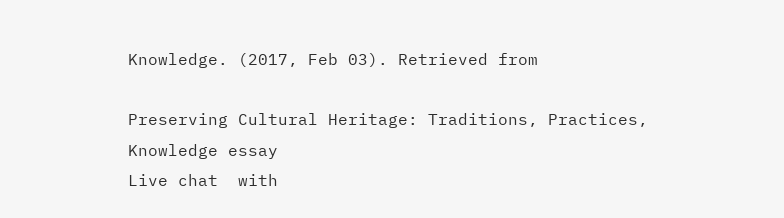Knowledge. (2017, Feb 03). Retrieved from

Preserving Cultural Heritage: Traditions, Practices, Knowledge essay
Live chat  with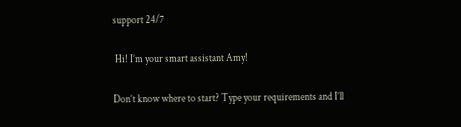support 24/7

 Hi! I’m your smart assistant Amy!

Don’t know where to start? Type your requirements and I’ll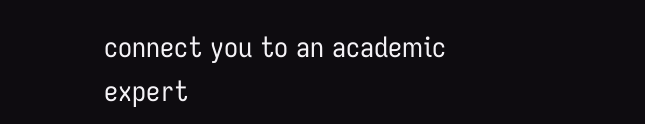connect you to an academic expert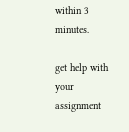within 3 minutes.

get help with your assignment